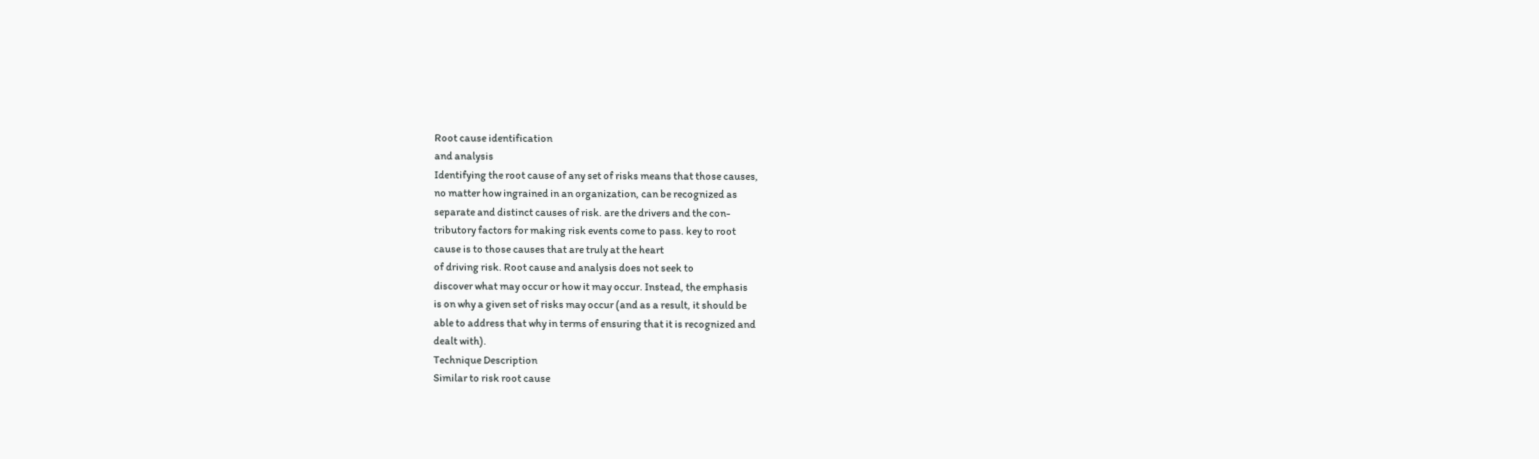Root cause identification
and analysis
Identifying the root cause of any set of risks means that those causes,
no matter how ingrained in an organization, can be recognized as
separate and distinct causes of risk. are the drivers and the con-
tributory factors for making risk events come to pass. key to root
cause is to those causes that are truly at the heart
of driving risk. Root cause and analysis does not seek to
discover what may occur or how it may occur. Instead, the emphasis
is on why a given set of risks may occur (and as a result, it should be
able to address that why in terms of ensuring that it is recognized and
dealt with).
Technique Description
Similar to risk root cause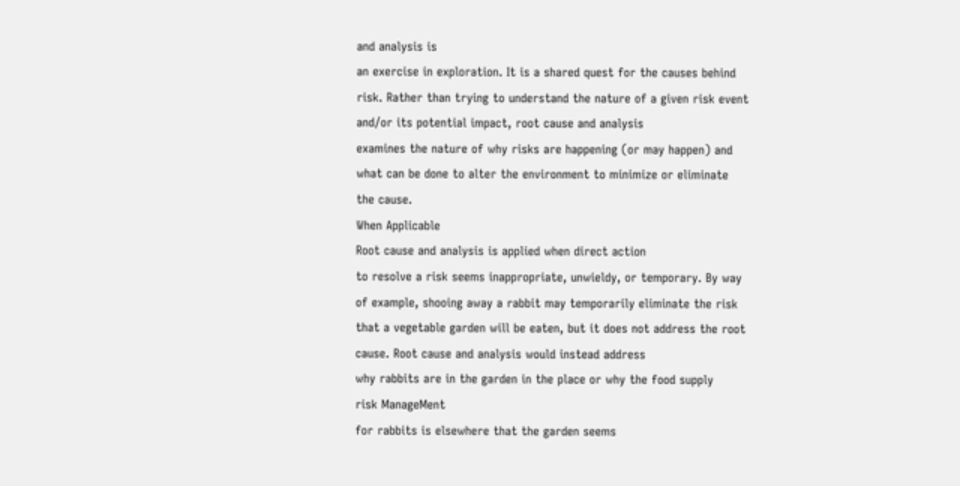and analysis is
an exercise in exploration. It is a shared quest for the causes behind
risk. Rather than trying to understand the nature of a given risk event
and/or its potential impact, root cause and analysis
examines the nature of why risks are happening (or may happen) and
what can be done to alter the environment to minimize or eliminate
the cause.
When Applicable
Root cause and analysis is applied when direct action
to resolve a risk seems inappropriate, unwieldy, or temporary. By way
of example, shooing away a rabbit may temporarily eliminate the risk
that a vegetable garden will be eaten, but it does not address the root
cause. Root cause and analysis would instead address
why rabbits are in the garden in the place or why the food supply
risk ManageMent
for rabbits is elsewhere that the garden seems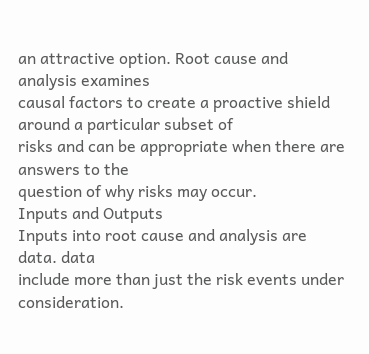an attractive option. Root cause and analysis examines
causal factors to create a proactive shield around a particular subset of
risks and can be appropriate when there are answers to the
question of why risks may occur.
Inputs and Outputs
Inputs into root cause and analysis are data. data
include more than just the risk events under consideration.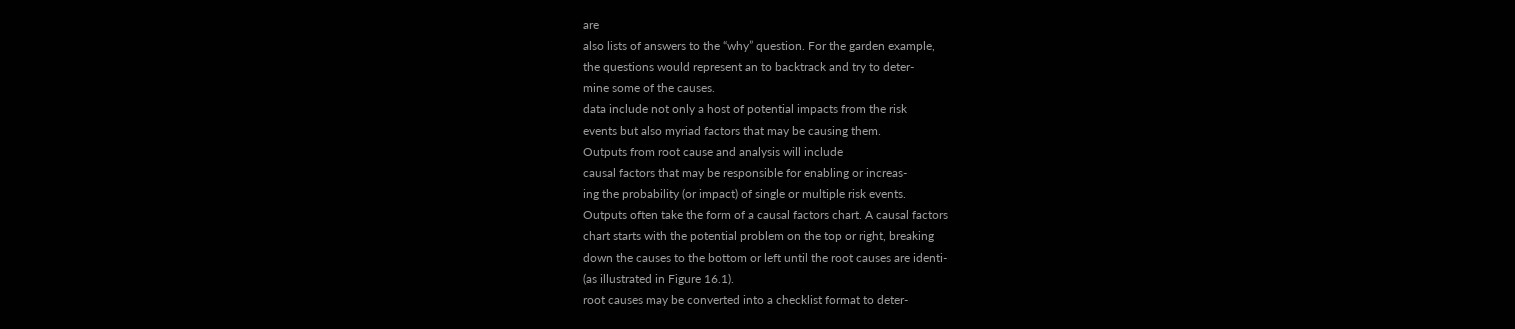are
also lists of answers to the “why” question. For the garden example,
the questions would represent an to backtrack and try to deter-
mine some of the causes.
data include not only a host of potential impacts from the risk
events but also myriad factors that may be causing them.
Outputs from root cause and analysis will include
causal factors that may be responsible for enabling or increas-
ing the probability (or impact) of single or multiple risk events.
Outputs often take the form of a causal factors chart. A causal factors
chart starts with the potential problem on the top or right, breaking
down the causes to the bottom or left until the root causes are identi-
(as illustrated in Figure 16.1).
root causes may be converted into a checklist format to deter-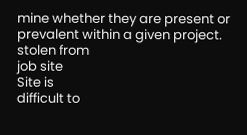mine whether they are present or prevalent within a given project.
stolen from
job site
Site is
difficult to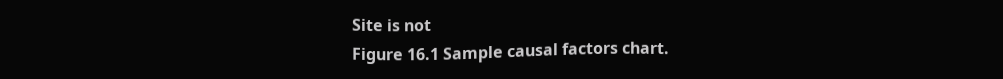Site is not
Figure 16.1 Sample causal factors chart.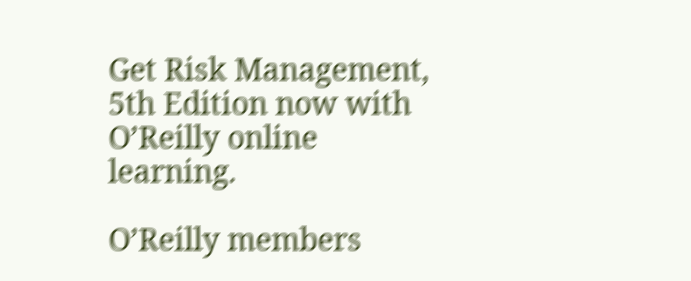Get Risk Management, 5th Edition now with O’Reilly online learning.

O’Reilly members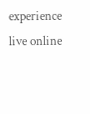experience live online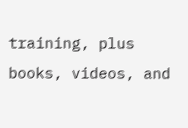training, plus books, videos, and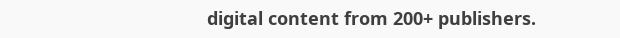digital content from 200+ publishers.